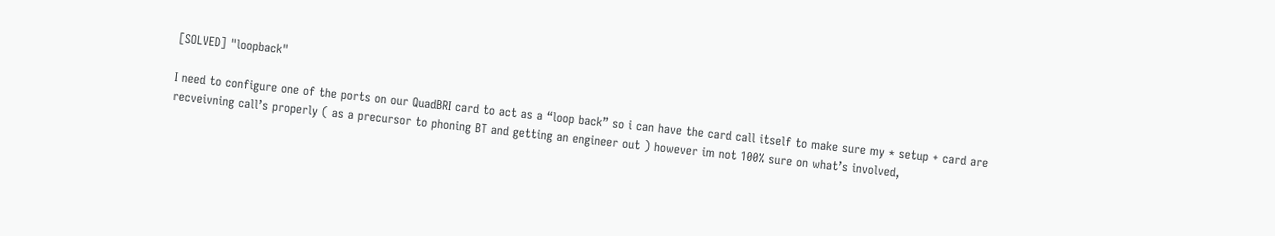[SOLVED] "loopback"

I need to configure one of the ports on our QuadBRI card to act as a “loop back” so i can have the card call itself to make sure my * setup + card are recveivning call’s properly ( as a precursor to phoning BT and getting an engineer out ) however im not 100% sure on what’s involved,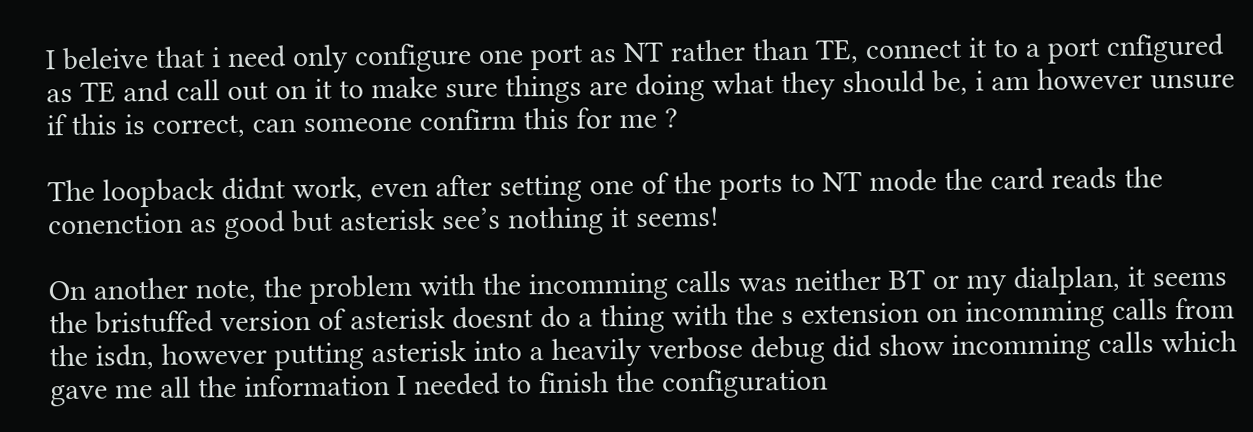I beleive that i need only configure one port as NT rather than TE, connect it to a port cnfigured as TE and call out on it to make sure things are doing what they should be, i am however unsure if this is correct, can someone confirm this for me ?

The loopback didnt work, even after setting one of the ports to NT mode the card reads the conenction as good but asterisk see’s nothing it seems!

On another note, the problem with the incomming calls was neither BT or my dialplan, it seems the bristuffed version of asterisk doesnt do a thing with the s extension on incomming calls from the isdn, however putting asterisk into a heavily verbose debug did show incomming calls which gave me all the information I needed to finish the configuration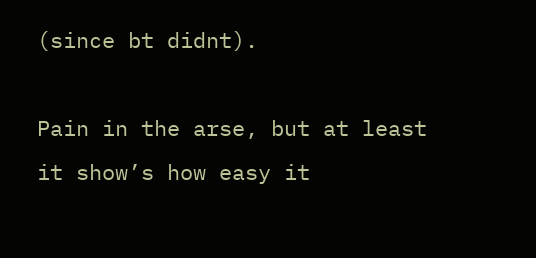(since bt didnt).

Pain in the arse, but at least it show’s how easy it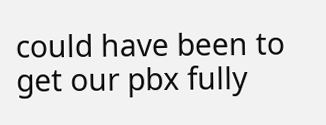could have been to get our pbx fully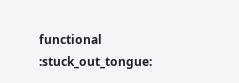functional :stuck_out_tongue: